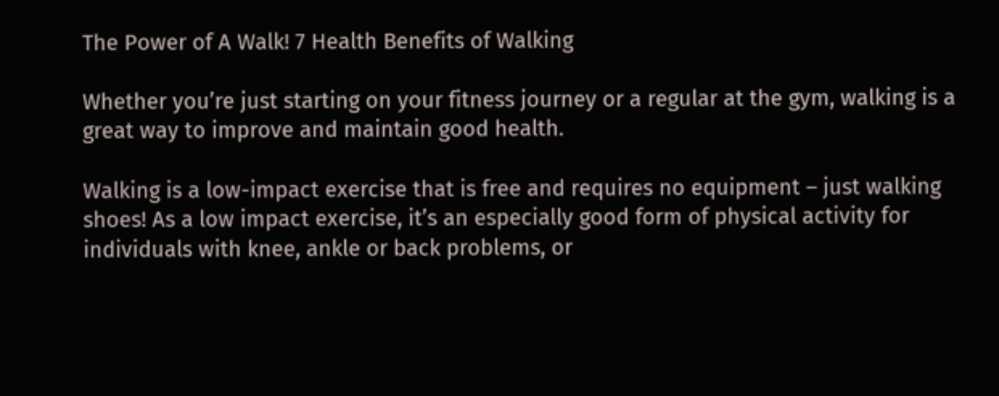The Power of A Walk! 7 Health Benefits of Walking

Whether you’re just starting on your fitness journey or a regular at the gym, walking is a great way to improve and maintain good health.

Walking is a low-impact exercise that is free and requires no equipment – just walking shoes! As a low impact exercise, it’s an especially good form of physical activity for individuals with knee, ankle or back problems, or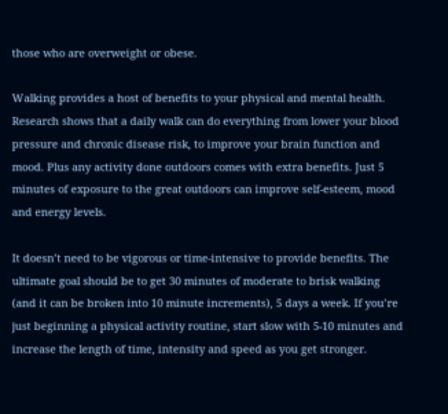those who are overweight or obese.

Walking provides a host of benefits to your physical and mental health. Research shows that a daily walk can do everything from lower your blood pressure and chronic disease risk, to improve your brain function and mood. Plus any activity done outdoors comes with extra benefits. Just 5 minutes of exposure to the great outdoors can improve self-esteem, mood and energy levels.

It doesn’t need to be vigorous or time-intensive to provide benefits. The ultimate goal should be to get 30 minutes of moderate to brisk walking (and it can be broken into 10 minute increments), 5 days a week. If you’re just beginning a physical activity routine, start slow with 5-10 minutes and increase the length of time, intensity and speed as you get stronger.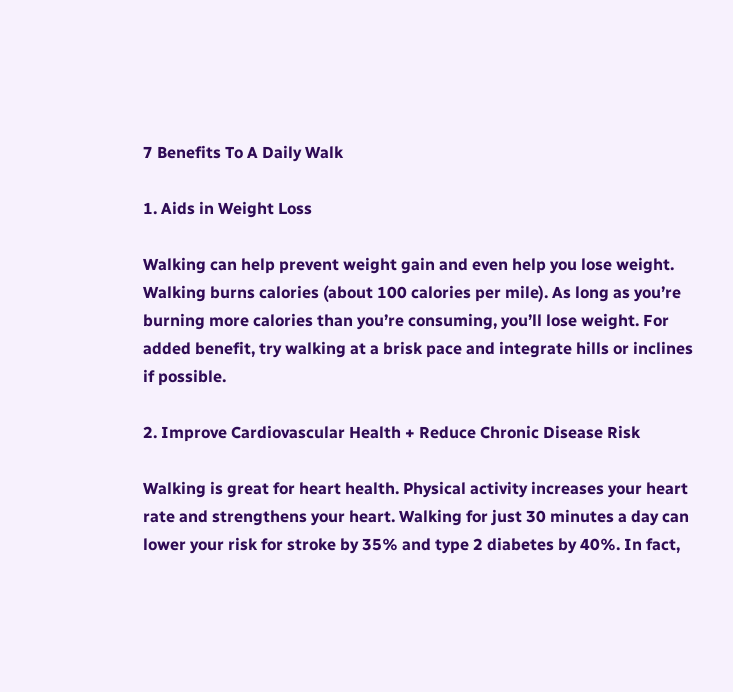7 Benefits To A Daily Walk

1. Aids in Weight Loss

Walking can help prevent weight gain and even help you lose weight. Walking burns calories (about 100 calories per mile). As long as you’re burning more calories than you’re consuming, you’ll lose weight. For added benefit, try walking at a brisk pace and integrate hills or inclines if possible.

2. Improve Cardiovascular Health + Reduce Chronic Disease Risk

Walking is great for heart health. Physical activity increases your heart rate and strengthens your heart. Walking for just 30 minutes a day can lower your risk for stroke by 35% and type 2 diabetes by 40%. In fact,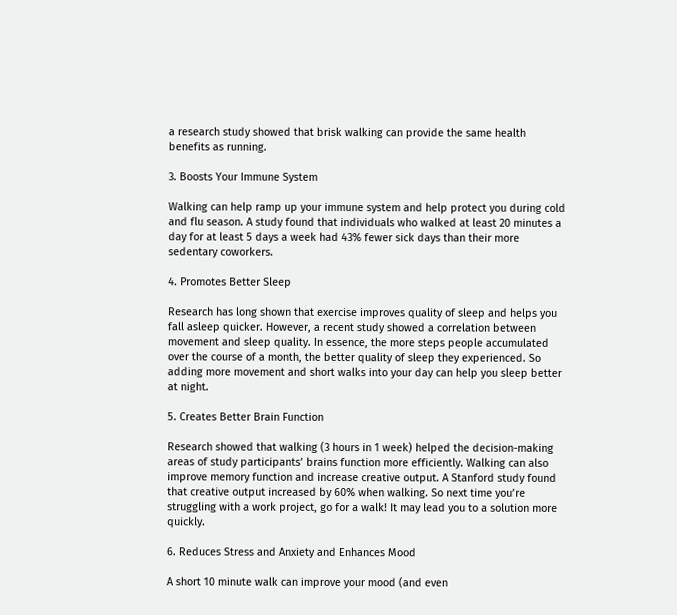a research study showed that brisk walking can provide the same health benefits as running.

3. Boosts Your Immune System

Walking can help ramp up your immune system and help protect you during cold and flu season. A study found that individuals who walked at least 20 minutes a day for at least 5 days a week had 43% fewer sick days than their more sedentary coworkers.

4. Promotes Better Sleep

Research has long shown that exercise improves quality of sleep and helps you fall asleep quicker. However, a recent study showed a correlation between movement and sleep quality. In essence, the more steps people accumulated over the course of a month, the better quality of sleep they experienced. So adding more movement and short walks into your day can help you sleep better at night.

5. Creates Better Brain Function

Research showed that walking (3 hours in 1 week) helped the decision-making areas of study participants’ brains function more efficiently. Walking can also improve memory function and increase creative output. A Stanford study found that creative output increased by 60% when walking. So next time you’re struggling with a work project, go for a walk! It may lead you to a solution more quickly.

6. Reduces Stress and Anxiety and Enhances Mood

A short 10 minute walk can improve your mood (and even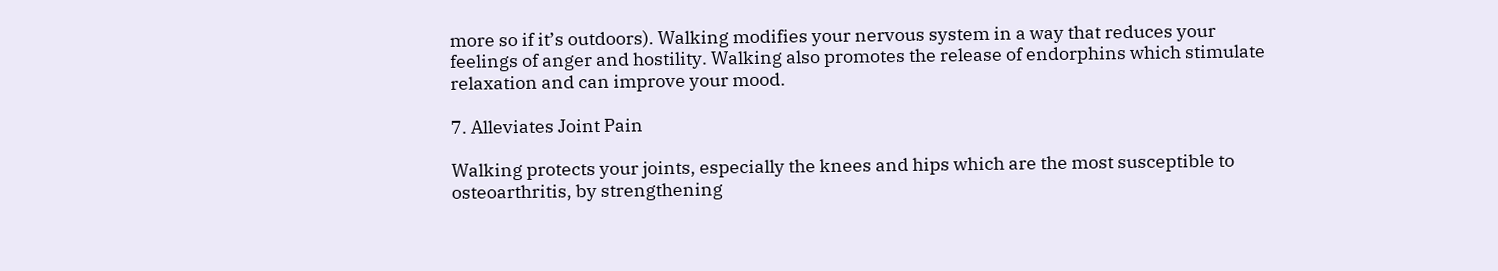more so if it’s outdoors). Walking modifies your nervous system in a way that reduces your feelings of anger and hostility. Walking also promotes the release of endorphins which stimulate relaxation and can improve your mood.

7. Alleviates Joint Pain

Walking protects your joints, especially the knees and hips which are the most susceptible to osteoarthritis, by strengthening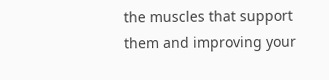the muscles that support them and improving your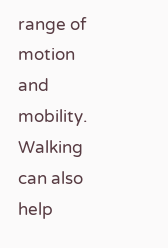range of motion and mobility. Walking can also help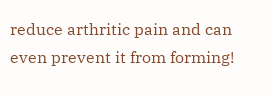reduce arthritic pain and can even prevent it from forming!